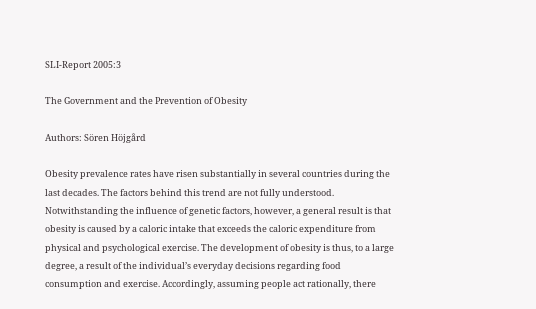SLI-Report 2005:3

The Government and the Prevention of Obesity

Authors: Sören Höjgård

Obesity prevalence rates have risen substantially in several countries during the last decades. The factors behind this trend are not fully understood. Notwithstanding the influence of genetic factors, however, a general result is that obesity is caused by a caloric intake that exceeds the caloric expenditure from physical and psychological exercise. The development of obesity is thus, to a large degree, a result of the individual’s everyday decisions regarding food consumption and exercise. Accordingly, assuming people act rationally, there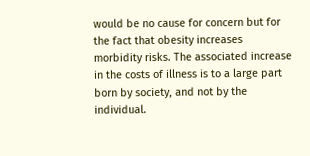would be no cause for concern but for the fact that obesity increases morbidity risks. The associated increase in the costs of illness is to a large part born by society, and not by the individual.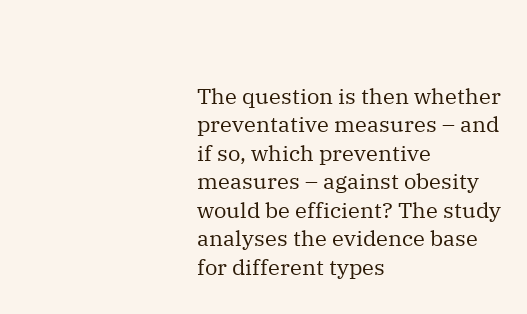The question is then whether preventative measures – and if so, which preventive measures – against obesity would be efficient? The study analyses the evidence base for different types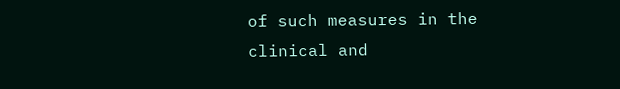of such measures in the clinical and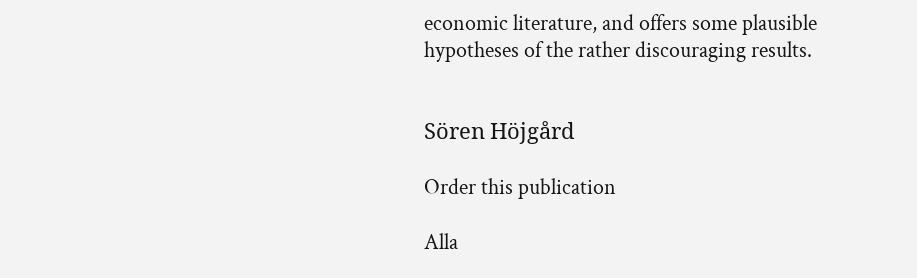economic literature, and offers some plausible hypotheses of the rather discouraging results.


Sören Höjgård

Order this publication

Alla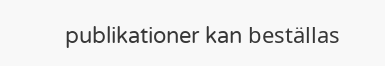publikationer kan beställas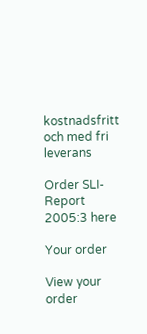kostnadsfritt och med fri leverans

Order SLI-Report 2005:3 here

Your order

View your order